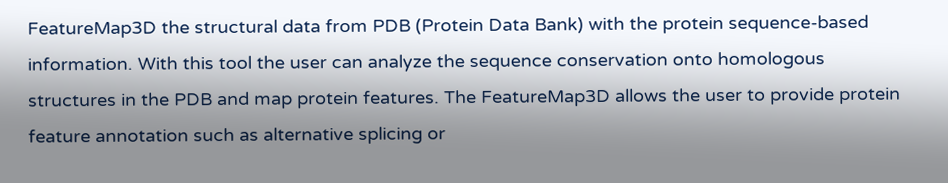FeatureMap3D the structural data from PDB (Protein Data Bank) with the protein sequence-based information. With this tool the user can analyze the sequence conservation onto homologous structures in the PDB and map protein features. The FeatureMap3D allows the user to provide protein feature annotation such as alternative splicing or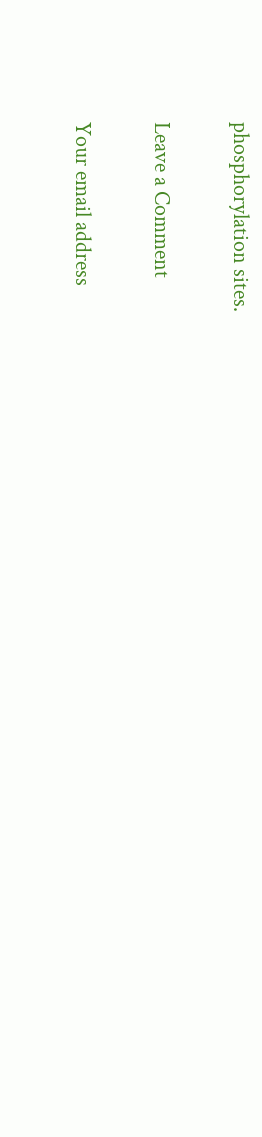phosphorylation sites.

Leave a Comment

Your email address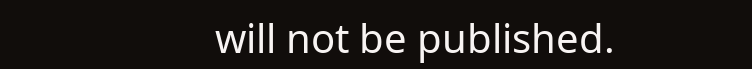will not be published.